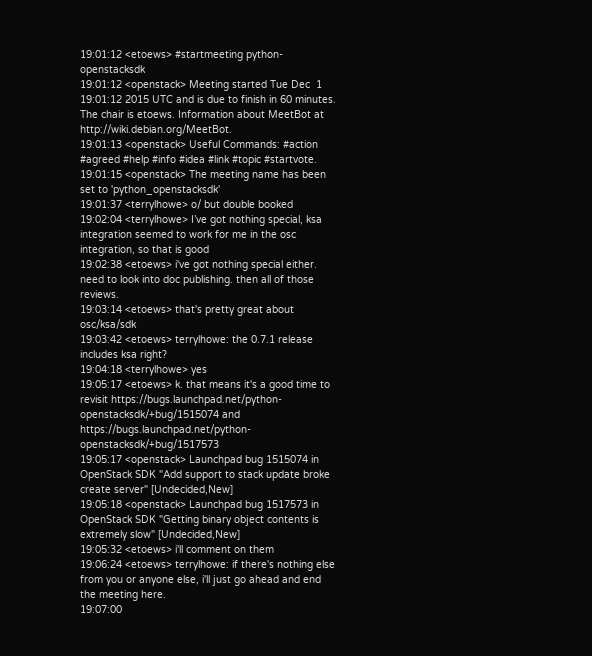19:01:12 <etoews> #startmeeting python-openstacksdk
19:01:12 <openstack> Meeting started Tue Dec  1 19:01:12 2015 UTC and is due to finish in 60 minutes.  The chair is etoews. Information about MeetBot at http://wiki.debian.org/MeetBot.
19:01:13 <openstack> Useful Commands: #action #agreed #help #info #idea #link #topic #startvote.
19:01:15 <openstack> The meeting name has been set to 'python_openstacksdk'
19:01:37 <terrylhowe> o/ but double booked
19:02:04 <terrylhowe> I’ve got nothing special, ksa integration seemed to work for me in the osc integration, so that is good
19:02:38 <etoews> i've got nothing special either. need to look into doc publishing. then all of those reviews.
19:03:14 <etoews> that's pretty great about osc/ksa/sdk
19:03:42 <etoews> terrylhowe: the 0.7.1 release includes ksa right?
19:04:18 <terrylhowe> yes
19:05:17 <etoews> k. that means it's a good time to revisit https://bugs.launchpad.net/python-openstacksdk/+bug/1515074 and https://bugs.launchpad.net/python-openstacksdk/+bug/1517573
19:05:17 <openstack> Launchpad bug 1515074 in OpenStack SDK "Add support to stack update broke create server" [Undecided,New]
19:05:18 <openstack> Launchpad bug 1517573 in OpenStack SDK "Getting binary object contents is extremely slow" [Undecided,New]
19:05:32 <etoews> i'll comment on them
19:06:24 <etoews> terrylhowe: if there's nothing else from you or anyone else, i'll just go ahead and end the meeting here.
19:07:00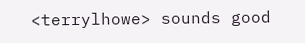<terrylhowe> sounds good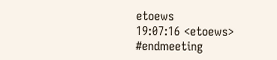etoews
19:07:16 <etoews> #endmeeting